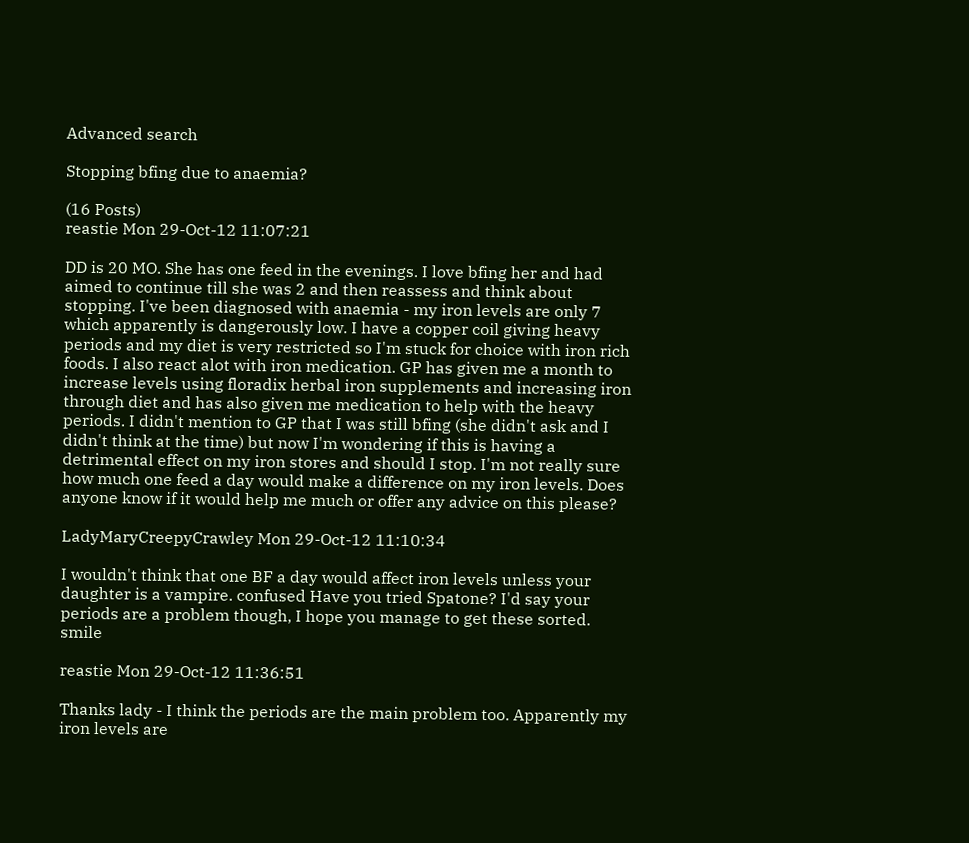Advanced search

Stopping bfing due to anaemia?

(16 Posts)
reastie Mon 29-Oct-12 11:07:21

DD is 20 MO. She has one feed in the evenings. I love bfing her and had aimed to continue till she was 2 and then reassess and think about stopping. I've been diagnosed with anaemia - my iron levels are only 7 which apparently is dangerously low. I have a copper coil giving heavy periods and my diet is very restricted so I'm stuck for choice with iron rich foods. I also react alot with iron medication. GP has given me a month to increase levels using floradix herbal iron supplements and increasing iron through diet and has also given me medication to help with the heavy periods. I didn't mention to GP that I was still bfing (she didn't ask and I didn't think at the time) but now I'm wondering if this is having a detrimental effect on my iron stores and should I stop. I'm not really sure how much one feed a day would make a difference on my iron levels. Does anyone know if it would help me much or offer any advice on this please?

LadyMaryCreepyCrawley Mon 29-Oct-12 11:10:34

I wouldn't think that one BF a day would affect iron levels unless your daughter is a vampire. confused Have you tried Spatone? I'd say your periods are a problem though, I hope you manage to get these sorted. smile

reastie Mon 29-Oct-12 11:36:51

Thanks lady - I think the periods are the main problem too. Apparently my iron levels are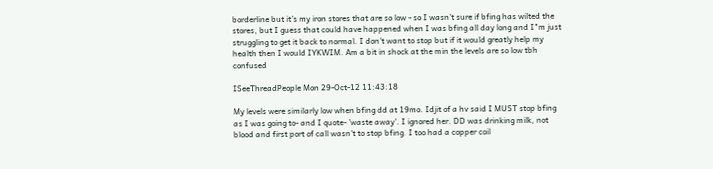borderline but it's my iron stores that are so low - so I wasn't sure if bfing has wilted the stores, but I guess that could have happened when I was bfing all day long and I"m just struggling to get it back to normal. I don't want to stop but if it would greatly help my health then I would IYKWIM. Am a bit in shock at the min the levels are so low tbh confused

ISeeThreadPeople Mon 29-Oct-12 11:43:18

My levels were similarly low when bfing dd at 19mo. Idjit of a hv said I MUST stop bfing as I was going to- and I quote- 'waste away'. I ignored her. DD was drinking milk, not blood and first port of call wasn't to stop bfing. I too had a copper coil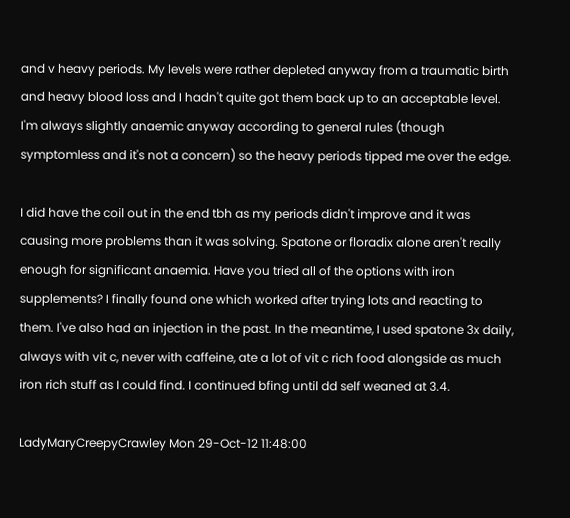and v heavy periods. My levels were rather depleted anyway from a traumatic birth and heavy blood loss and I hadn't quite got them back up to an acceptable level. I'm always slightly anaemic anyway according to general rules (though symptomless and it's not a concern) so the heavy periods tipped me over the edge.

I did have the coil out in the end tbh as my periods didn't improve and it was causing more problems than it was solving. Spatone or floradix alone aren't really enough for significant anaemia. Have you tried all of the options with iron supplements? I finally found one which worked after trying lots and reacting to them. I've also had an injection in the past. In the meantime, I used spatone 3x daily, always with vit c, never with caffeine, ate a lot of vit c rich food alongside as much iron rich stuff as I could find. I continued bfing until dd self weaned at 3.4.

LadyMaryCreepyCrawley Mon 29-Oct-12 11:48:00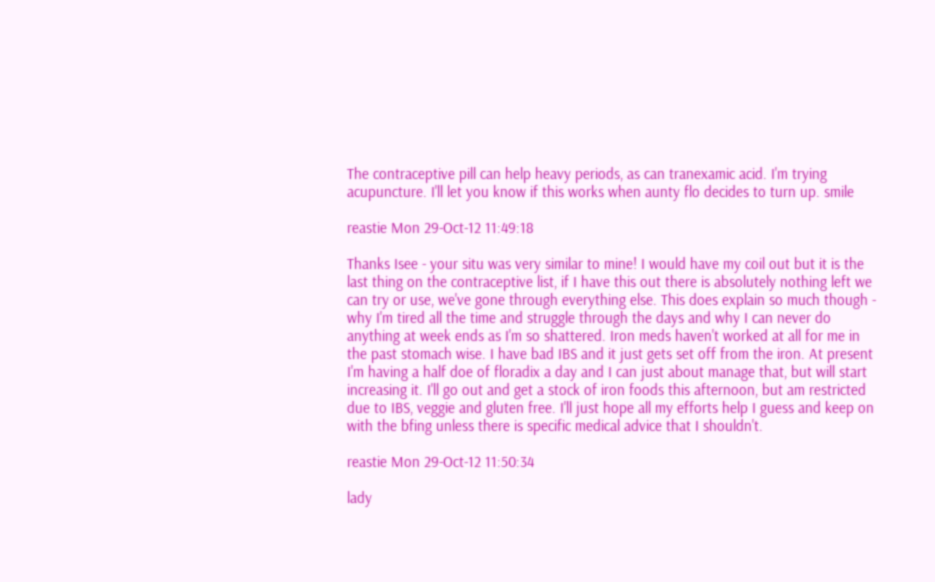The contraceptive pill can help heavy periods, as can tranexamic acid. I'm trying acupuncture. I'll let you know if this works when aunty flo decides to turn up. smile

reastie Mon 29-Oct-12 11:49:18

Thanks Isee - your situ was very similar to mine! I would have my coil out but it is the last thing on the contraceptive list, if I have this out there is absolutely nothing left we can try or use, we've gone through everything else. This does explain so much though - why I'm tired all the time and struggle through the days and why I can never do anything at week ends as I'm so shattered. Iron meds haven't worked at all for me in the past stomach wise. I have bad IBS and it just gets set off from the iron. At present I'm having a half doe of floradix a day and I can just about manage that, but will start increasing it. I'll go out and get a stock of iron foods this afternoon, but am restricted due to IBS, veggie and gluten free. I'll just hope all my efforts help I guess and keep on with the bfing unless there is specific medical advice that I shouldn't.

reastie Mon 29-Oct-12 11:50:34

lady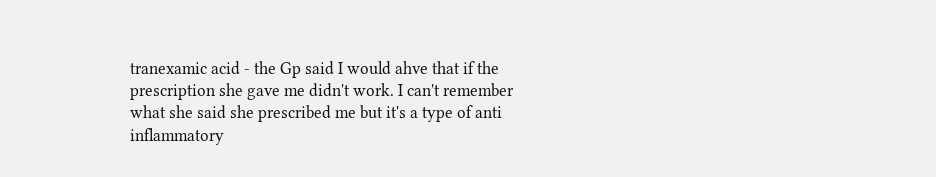tranexamic acid - the Gp said I would ahve that if the prescription she gave me didn't work. I can't remember what she said she prescribed me but it's a type of anti inflammatory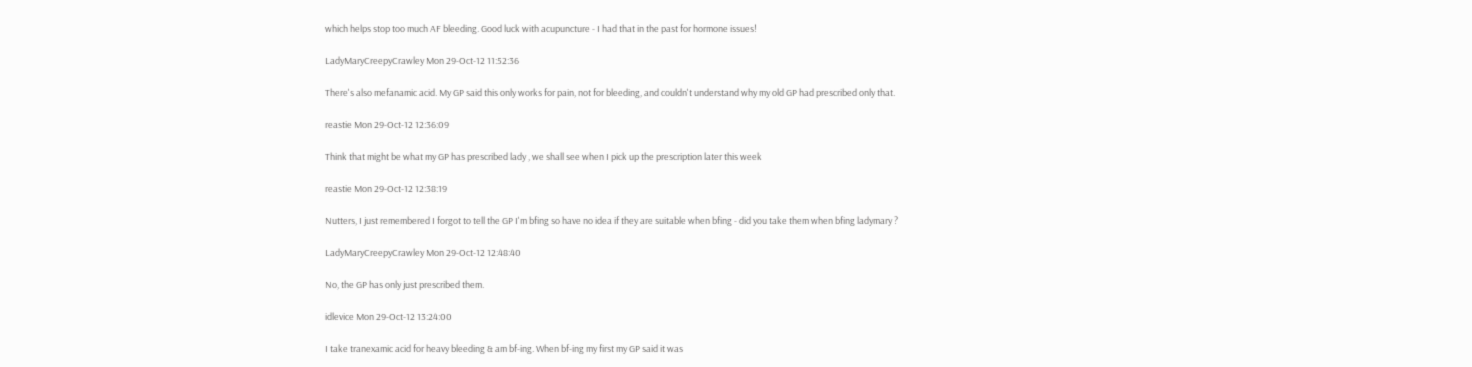which helps stop too much AF bleeding. Good luck with acupuncture - I had that in the past for hormone issues!

LadyMaryCreepyCrawley Mon 29-Oct-12 11:52:36

There's also mefanamic acid. My GP said this only works for pain, not for bleeding, and couldn't understand why my old GP had prescribed only that.

reastie Mon 29-Oct-12 12:36:09

Think that might be what my GP has prescribed lady , we shall see when I pick up the prescription later this week

reastie Mon 29-Oct-12 12:38:19

Nutters, I just remembered I forgot to tell the GP I'm bfing so have no idea if they are suitable when bfing - did you take them when bfing ladymary ?

LadyMaryCreepyCrawley Mon 29-Oct-12 12:48:40

No, the GP has only just prescribed them.

idlevice Mon 29-Oct-12 13:24:00

I take tranexamic acid for heavy bleeding & am bf-ing. When bf-ing my first my GP said it was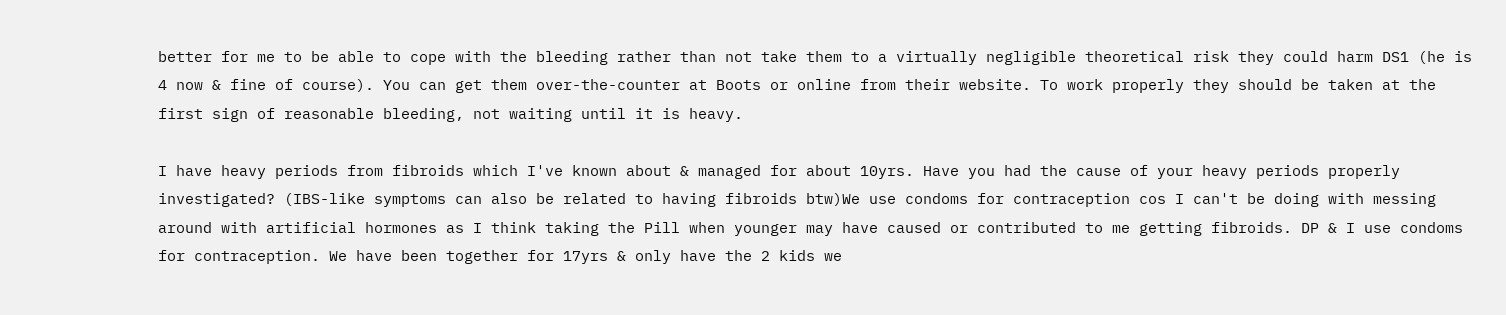better for me to be able to cope with the bleeding rather than not take them to a virtually negligible theoretical risk they could harm DS1 (he is 4 now & fine of course). You can get them over-the-counter at Boots or online from their website. To work properly they should be taken at the first sign of reasonable bleeding, not waiting until it is heavy.

I have heavy periods from fibroids which I've known about & managed for about 10yrs. Have you had the cause of your heavy periods properly investigated? (IBS-like symptoms can also be related to having fibroids btw)We use condoms for contraception cos I can't be doing with messing around with artificial hormones as I think taking the Pill when younger may have caused or contributed to me getting fibroids. DP & I use condoms for contraception. We have been together for 17yrs & only have the 2 kids we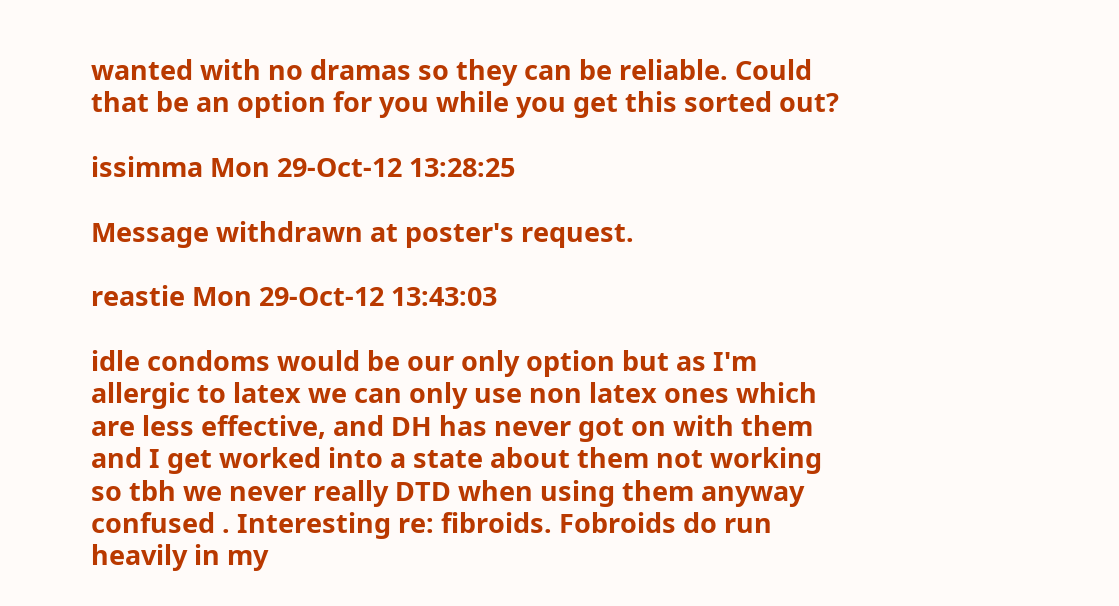wanted with no dramas so they can be reliable. Could that be an option for you while you get this sorted out?

issimma Mon 29-Oct-12 13:28:25

Message withdrawn at poster's request.

reastie Mon 29-Oct-12 13:43:03

idle condoms would be our only option but as I'm allergic to latex we can only use non latex ones which are less effective, and DH has never got on with them and I get worked into a state about them not working so tbh we never really DTD when using them anyway confused . Interesting re: fibroids. Fobroids do run heavily in my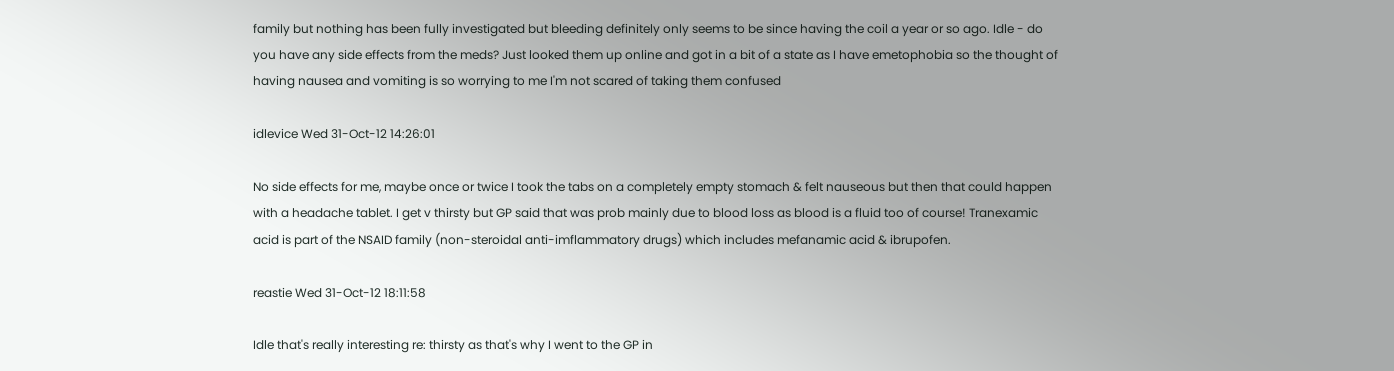family but nothing has been fully investigated but bleeding definitely only seems to be since having the coil a year or so ago. Idle - do you have any side effects from the meds? Just looked them up online and got in a bit of a state as I have emetophobia so the thought of having nausea and vomiting is so worrying to me I'm not scared of taking them confused

idlevice Wed 31-Oct-12 14:26:01

No side effects for me, maybe once or twice I took the tabs on a completely empty stomach & felt nauseous but then that could happen with a headache tablet. I get v thirsty but GP said that was prob mainly due to blood loss as blood is a fluid too of course! Tranexamic acid is part of the NSAID family (non-steroidal anti-imflammatory drugs) which includes mefanamic acid & ibrupofen.

reastie Wed 31-Oct-12 18:11:58

Idle that's really interesting re: thirsty as that's why I went to the GP in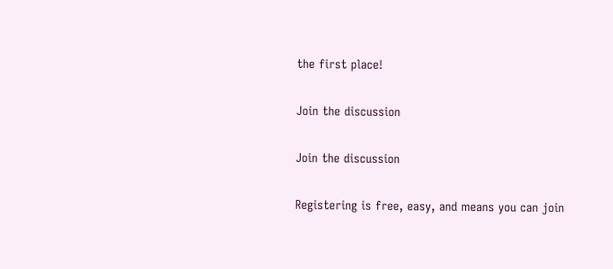the first place!

Join the discussion

Join the discussion

Registering is free, easy, and means you can join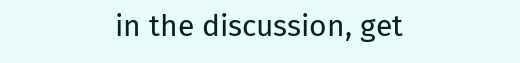in the discussion, get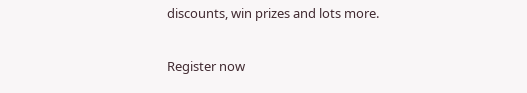discounts, win prizes and lots more.

Register now